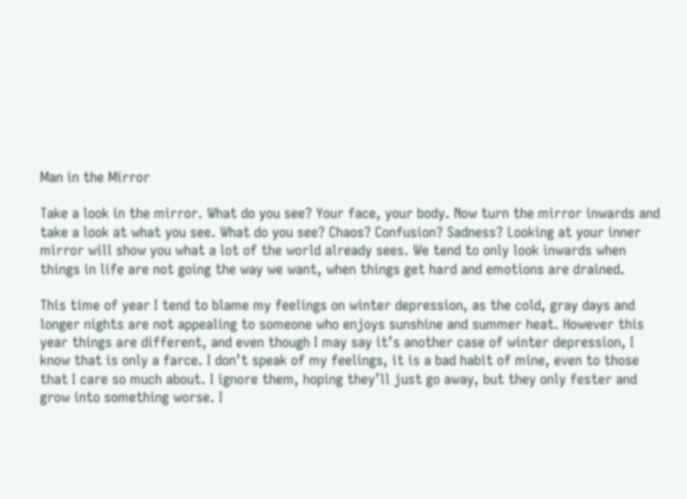Man in the Mirror

Take a look in the mirror. What do you see? Your face, your body. Now turn the mirror inwards and take a look at what you see. What do you see? Chaos? Confusion? Sadness? Looking at your inner mirror will show you what a lot of the world already sees. We tend to only look inwards when things in life are not going the way we want, when things get hard and emotions are drained.

This time of year I tend to blame my feelings on winter depression, as the cold, gray days and longer nights are not appealing to someone who enjoys sunshine and summer heat. However this year things are different, and even though I may say it’s another case of winter depression, I know that is only a farce. I don’t speak of my feelings, it is a bad habit of mine, even to those that I care so much about. I ignore them, hoping they’ll just go away, but they only fester and grow into something worse. I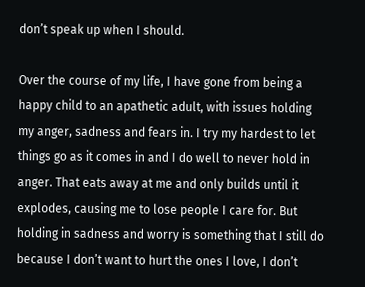don’t speak up when I should.

Over the course of my life, I have gone from being a happy child to an apathetic adult, with issues holding my anger, sadness and fears in. I try my hardest to let things go as it comes in and I do well to never hold in anger. That eats away at me and only builds until it explodes, causing me to lose people I care for. But holding in sadness and worry is something that I still do because I don’t want to hurt the ones I love, I don’t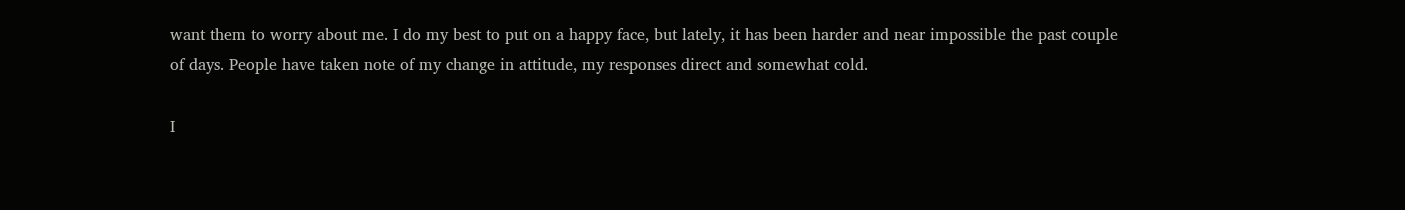want them to worry about me. I do my best to put on a happy face, but lately, it has been harder and near impossible the past couple of days. People have taken note of my change in attitude, my responses direct and somewhat cold.

I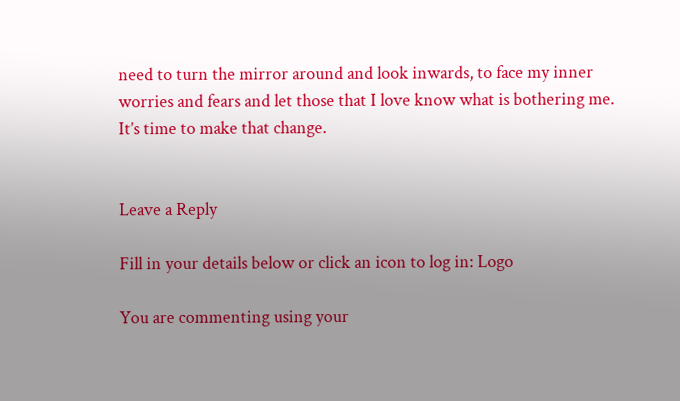need to turn the mirror around and look inwards, to face my inner worries and fears and let those that I love know what is bothering me. It’s time to make that change.


Leave a Reply

Fill in your details below or click an icon to log in: Logo

You are commenting using your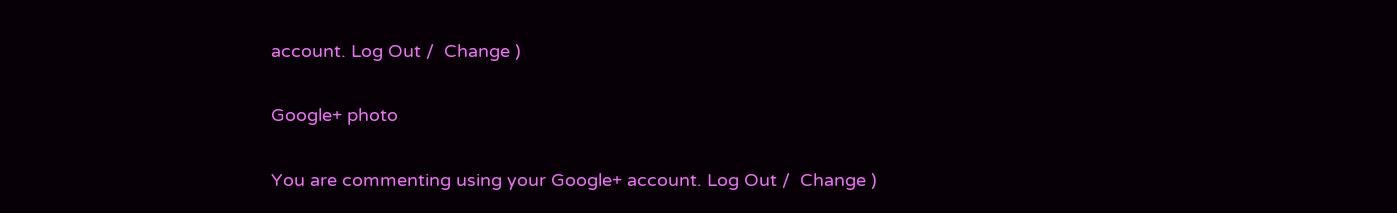account. Log Out /  Change )

Google+ photo

You are commenting using your Google+ account. Log Out /  Change )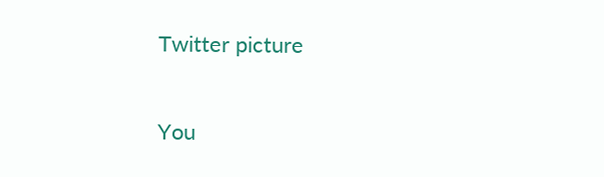Twitter picture

You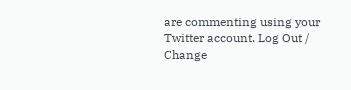are commenting using your Twitter account. Log Out /  Change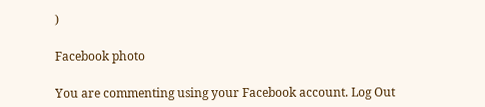)

Facebook photo

You are commenting using your Facebook account. Log Out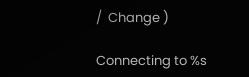/  Change )

Connecting to %s